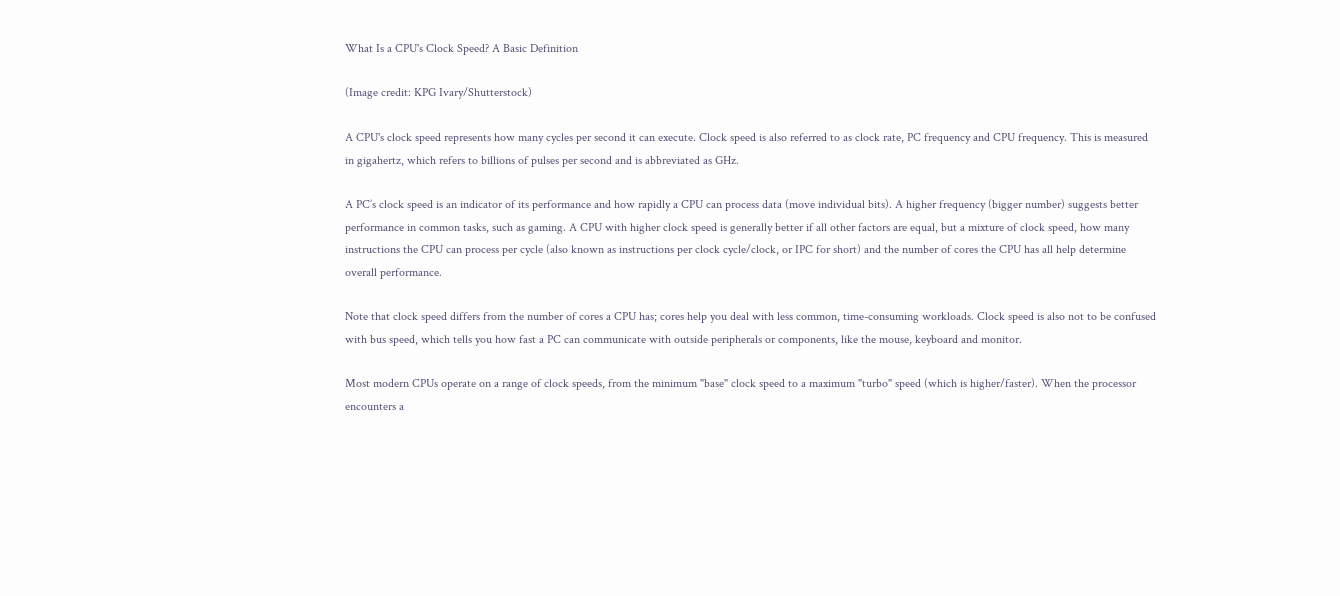What Is a CPU's Clock Speed? A Basic Definition

(Image credit: KPG Ivary/Shutterstock)

A CPU's clock speed represents how many cycles per second it can execute. Clock speed is also referred to as clock rate, PC frequency and CPU frequency. This is measured in gigahertz, which refers to billions of pulses per second and is abbreviated as GHz.

A PC’s clock speed is an indicator of its performance and how rapidly a CPU can process data (move individual bits). A higher frequency (bigger number) suggests better performance in common tasks, such as gaming. A CPU with higher clock speed is generally better if all other factors are equal, but a mixture of clock speed, how many instructions the CPU can process per cycle (also known as instructions per clock cycle/clock, or IPC for short) and the number of cores the CPU has all help determine overall performance.

Note that clock speed differs from the number of cores a CPU has; cores help you deal with less common, time-consuming workloads. Clock speed is also not to be confused with bus speed, which tells you how fast a PC can communicate with outside peripherals or components, like the mouse, keyboard and monitor.

Most modern CPUs operate on a range of clock speeds, from the minimum "base" clock speed to a maximum "turbo" speed (which is higher/faster). When the processor encounters a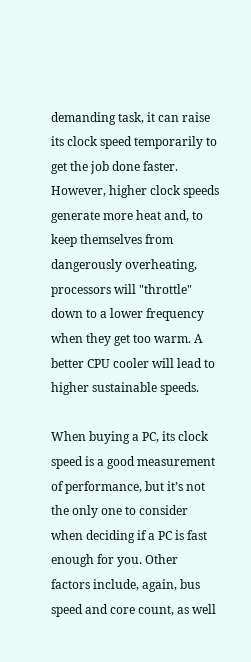demanding task, it can raise its clock speed temporarily to get the job done faster. However, higher clock speeds generate more heat and, to keep themselves from dangerously overheating, processors will "throttle" down to a lower frequency when they get too warm. A better CPU cooler will lead to higher sustainable speeds.

When buying a PC, its clock speed is a good measurement of performance, but it’s not the only one to consider when deciding if a PC is fast enough for you. Other factors include, again, bus speed and core count, as well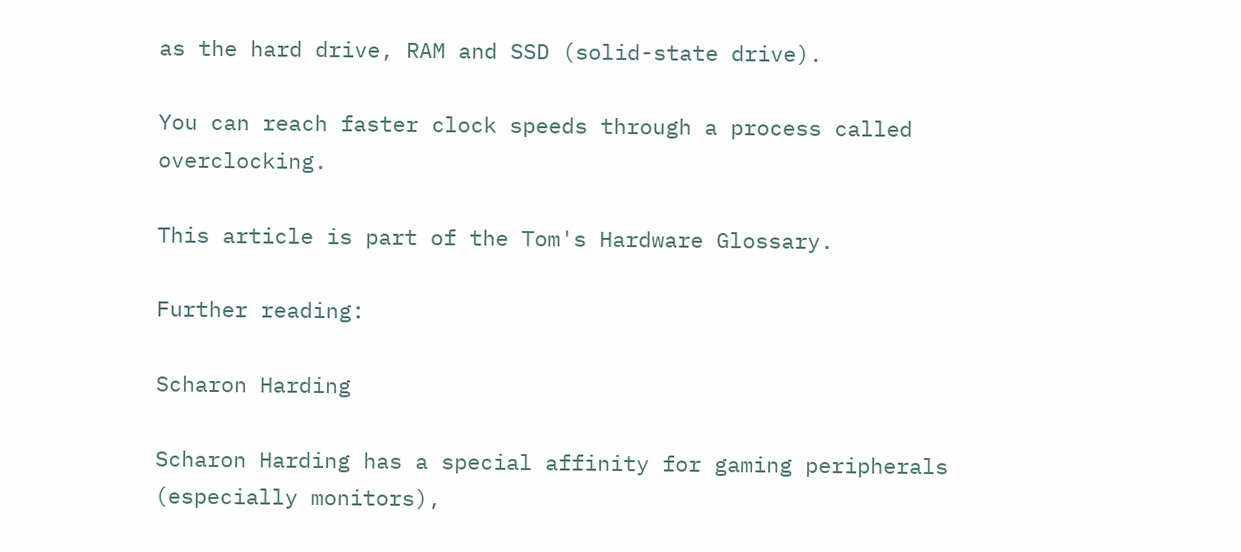as the hard drive, RAM and SSD (solid-state drive).

You can reach faster clock speeds through a process called overclocking.

This article is part of the Tom's Hardware Glossary.

Further reading:

Scharon Harding

Scharon Harding has a special affinity for gaming peripherals (especially monitors),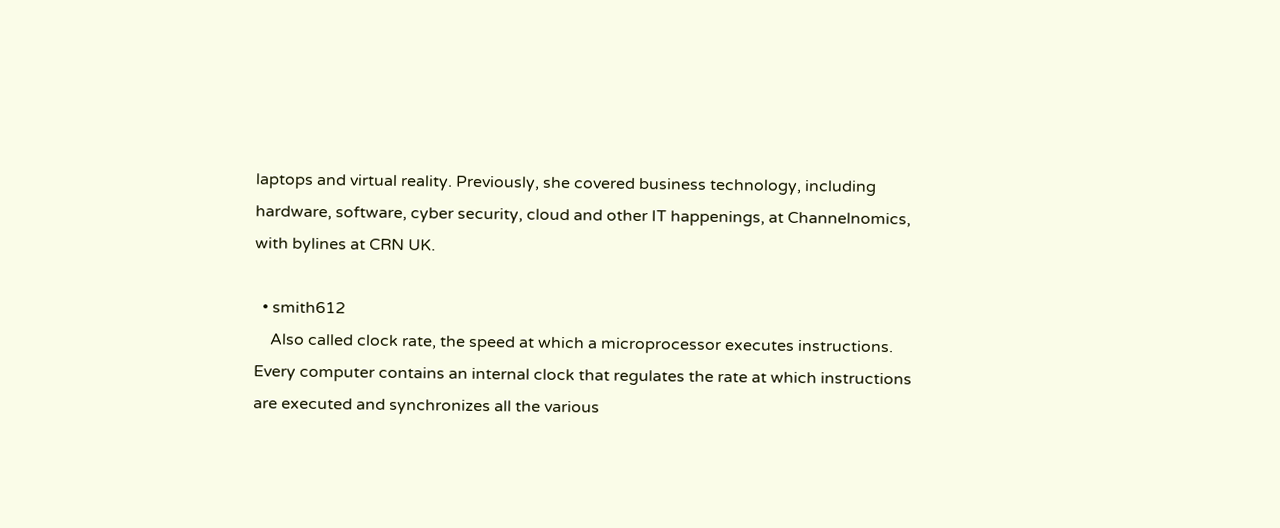laptops and virtual reality. Previously, she covered business technology, including hardware, software, cyber security, cloud and other IT happenings, at Channelnomics, with bylines at CRN UK.

  • smith612
    Also called clock rate, the speed at which a microprocessor executes instructions. Every computer contains an internal clock that regulates the rate at which instructions are executed and synchronizes all the various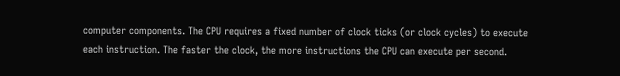computer components. The CPU requires a fixed number of clock ticks (or clock cycles) to execute each instruction. The faster the clock, the more instructions the CPU can execute per second.